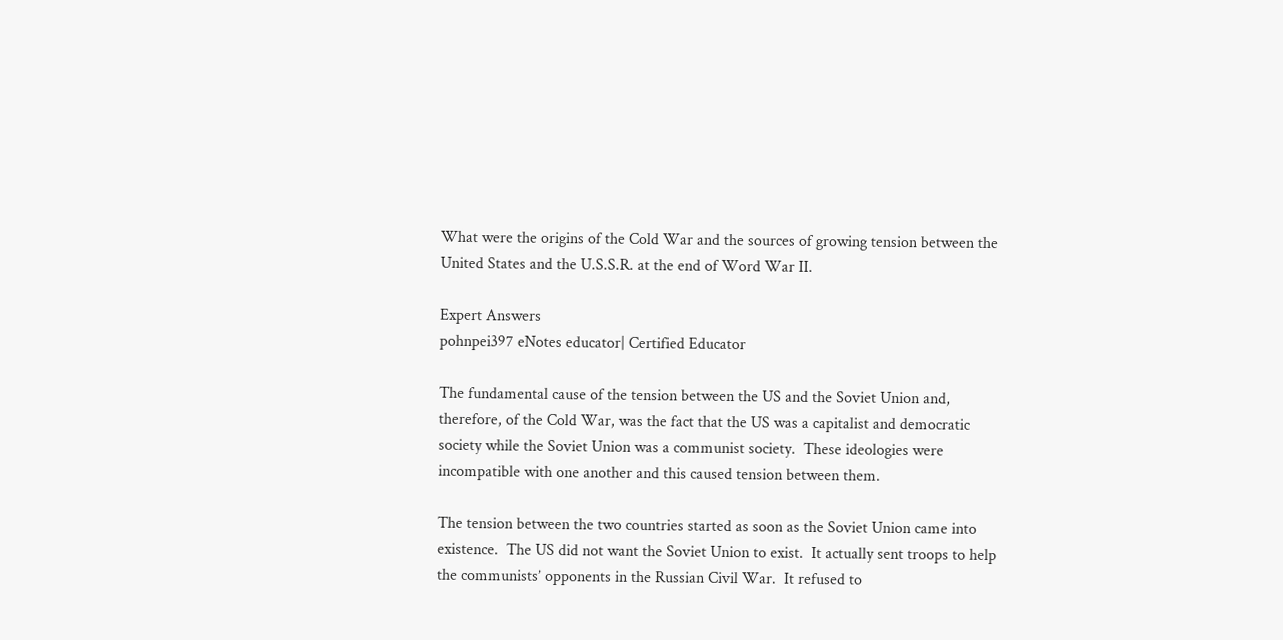What were the origins of the Cold War and the sources of growing tension between the United States and the U.S.S.R. at the end of Word War II.

Expert Answers
pohnpei397 eNotes educator| Certified Educator

The fundamental cause of the tension between the US and the Soviet Union and, therefore, of the Cold War, was the fact that the US was a capitalist and democratic society while the Soviet Union was a communist society.  These ideologies were incompatible with one another and this caused tension between them.

The tension between the two countries started as soon as the Soviet Union came into existence.  The US did not want the Soviet Union to exist.  It actually sent troops to help the communists’ opponents in the Russian Civil War.  It refused to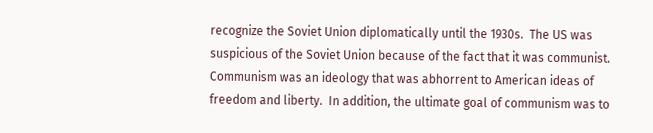recognize the Soviet Union diplomatically until the 1930s.  The US was suspicious of the Soviet Union because of the fact that it was communist.  Communism was an ideology that was abhorrent to American ideas of freedom and liberty.  In addition, the ultimate goal of communism was to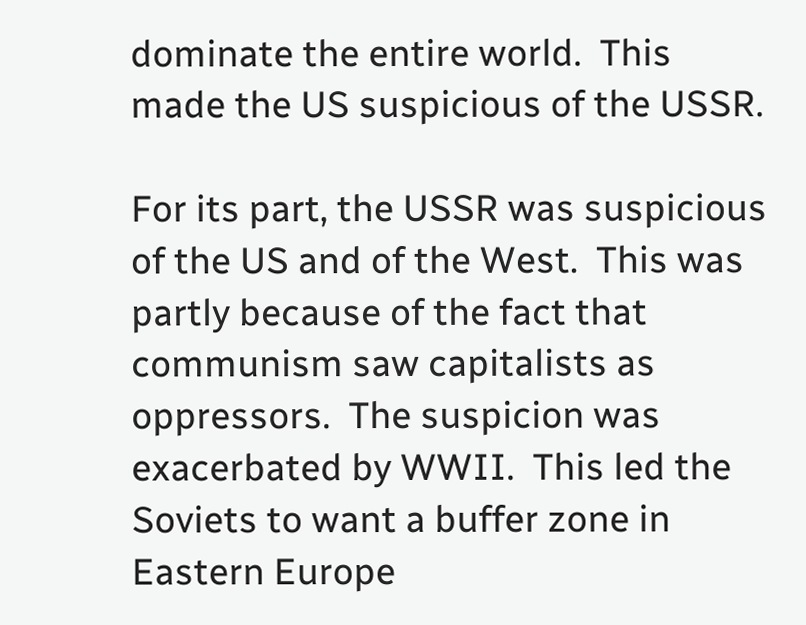dominate the entire world.  This made the US suspicious of the USSR.

For its part, the USSR was suspicious of the US and of the West.  This was partly because of the fact that communism saw capitalists as oppressors.  The suspicion was exacerbated by WWII.  This led the Soviets to want a buffer zone in Eastern Europe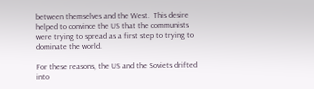between themselves and the West.  This desire helped to convince the US that the communists were trying to spread as a first step to trying to dominate the world.

For these reasons, the US and the Soviets drifted into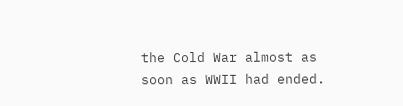the Cold War almost as soon as WWII had ended.